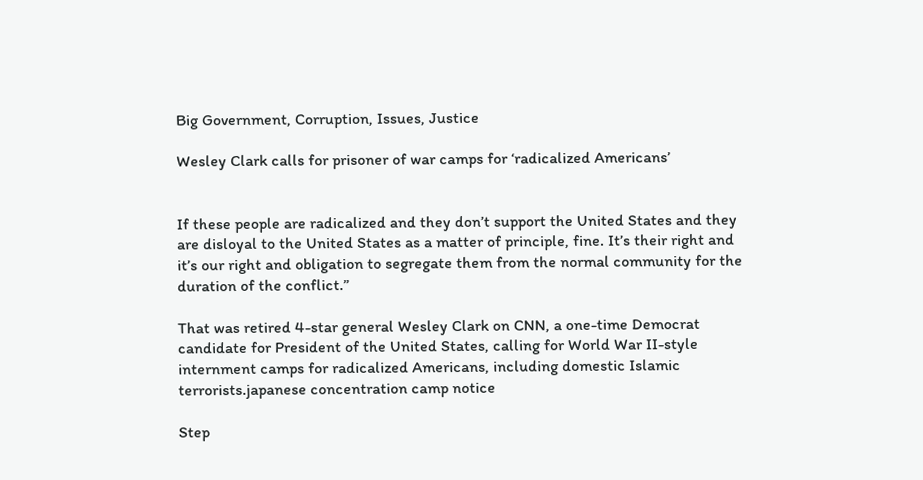Big Government, Corruption, Issues, Justice

Wesley Clark calls for prisoner of war camps for ‘radicalized Americans’


If these people are radicalized and they don’t support the United States and they are disloyal to the United States as a matter of principle, fine. It’s their right and it’s our right and obligation to segregate them from the normal community for the duration of the conflict.”

That was retired 4-star general Wesley Clark on CNN, a one-time Democrat candidate for President of the United States, calling for World War II-style internment camps for radicalized Americans, including domestic Islamic terrorists.japanese concentration camp notice

Step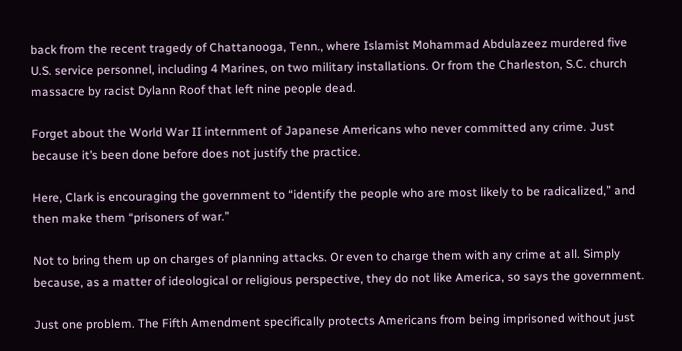back from the recent tragedy of Chattanooga, Tenn., where Islamist Mohammad Abdulazeez murdered five U.S. service personnel, including 4 Marines, on two military installations. Or from the Charleston, S.C. church massacre by racist Dylann Roof that left nine people dead.

Forget about the World War II internment of Japanese Americans who never committed any crime. Just because it’s been done before does not justify the practice.

Here, Clark is encouraging the government to “identify the people who are most likely to be radicalized,” and then make them “prisoners of war.”

Not to bring them up on charges of planning attacks. Or even to charge them with any crime at all. Simply because, as a matter of ideological or religious perspective, they do not like America, so says the government.

Just one problem. The Fifth Amendment specifically protects Americans from being imprisoned without just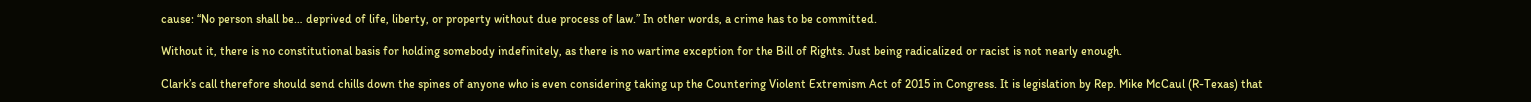cause: “No person shall be… deprived of life, liberty, or property without due process of law.” In other words, a crime has to be committed.

Without it, there is no constitutional basis for holding somebody indefinitely, as there is no wartime exception for the Bill of Rights. Just being radicalized or racist is not nearly enough.

Clark’s call therefore should send chills down the spines of anyone who is even considering taking up the Countering Violent Extremism Act of 2015 in Congress. It is legislation by Rep. Mike McCaul (R-Texas) that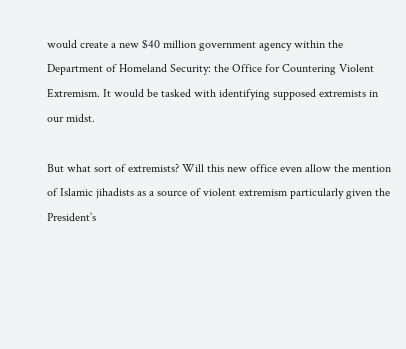would create a new $40 million government agency within the Department of Homeland Security: the Office for Countering Violent Extremism. It would be tasked with identifying supposed extremists in our midst.

But what sort of extremists? Will this new office even allow the mention of Islamic jihadists as a source of violent extremism particularly given the President’s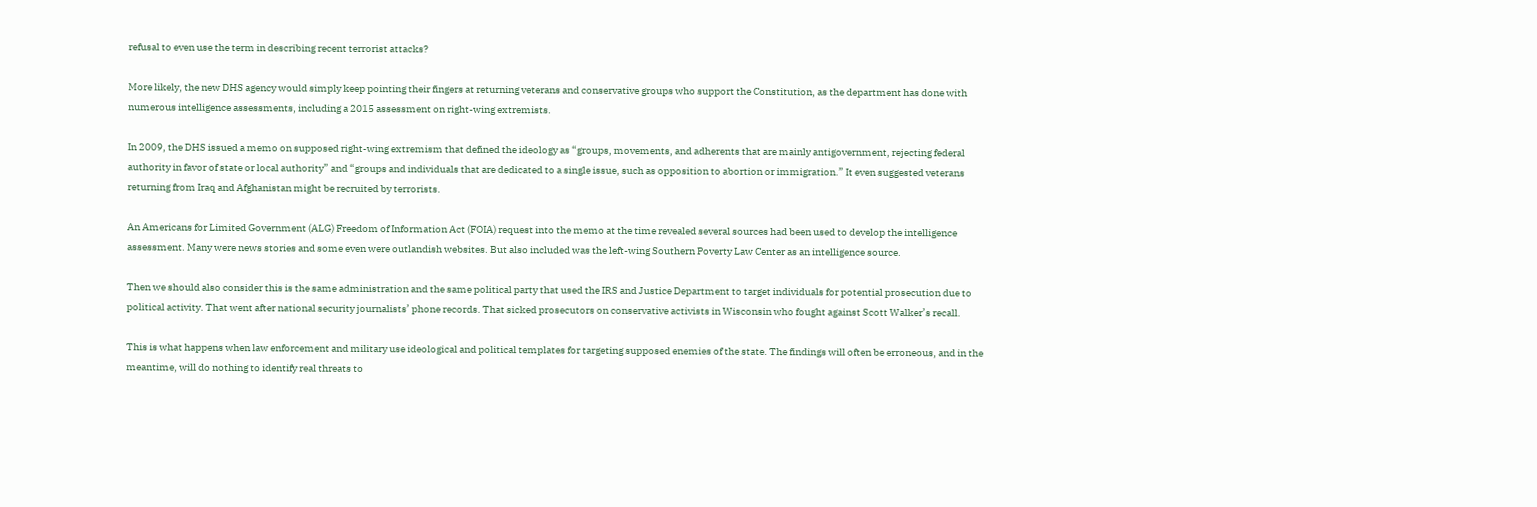refusal to even use the term in describing recent terrorist attacks?

More likely, the new DHS agency would simply keep pointing their fingers at returning veterans and conservative groups who support the Constitution, as the department has done with numerous intelligence assessments, including a 2015 assessment on right-wing extremists.

In 2009, the DHS issued a memo on supposed right-wing extremism that defined the ideology as “groups, movements, and adherents that are mainly antigovernment, rejecting federal authority in favor of state or local authority” and “groups and individuals that are dedicated to a single issue, such as opposition to abortion or immigration.” It even suggested veterans returning from Iraq and Afghanistan might be recruited by terrorists.

An Americans for Limited Government (ALG) Freedom of Information Act (FOIA) request into the memo at the time revealed several sources had been used to develop the intelligence assessment. Many were news stories and some even were outlandish websites. But also included was the left-wing Southern Poverty Law Center as an intelligence source.

Then we should also consider this is the same administration and the same political party that used the IRS and Justice Department to target individuals for potential prosecution due to political activity. That went after national security journalists’ phone records. That sicked prosecutors on conservative activists in Wisconsin who fought against Scott Walker’s recall.

This is what happens when law enforcement and military use ideological and political templates for targeting supposed enemies of the state. The findings will often be erroneous, and in the meantime, will do nothing to identify real threats to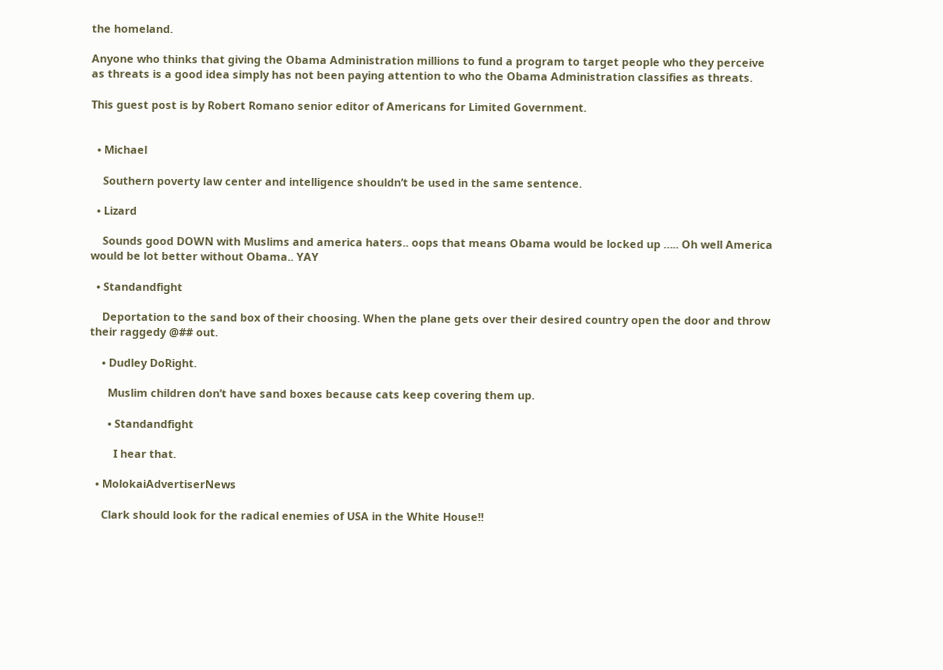the homeland.

Anyone who thinks that giving the Obama Administration millions to fund a program to target people who they perceive as threats is a good idea simply has not been paying attention to who the Obama Administration classifies as threats.

This guest post is by Robert Romano senior editor of Americans for Limited Government.


  • Michael

    Southern poverty law center and intelligence shouldn’t be used in the same sentence.

  • Lizard

    Sounds good DOWN with Muslims and america haters.. oops that means Obama would be locked up ….. Oh well America would be lot better without Obama.. YAY

  • Standandfight

    Deportation to the sand box of their choosing. When the plane gets over their desired country open the door and throw their raggedy @## out.

    • Dudley DoRight.

      Muslim children don’t have sand boxes because cats keep covering them up.

      • Standandfight

        I hear that.

  • MolokaiAdvertiserNews

    Clark should look for the radical enemies of USA in the White House!!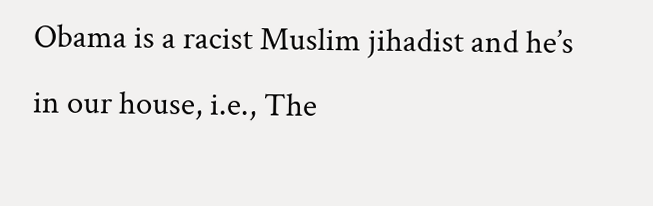Obama is a racist Muslim jihadist and he’s in our house, i.e., The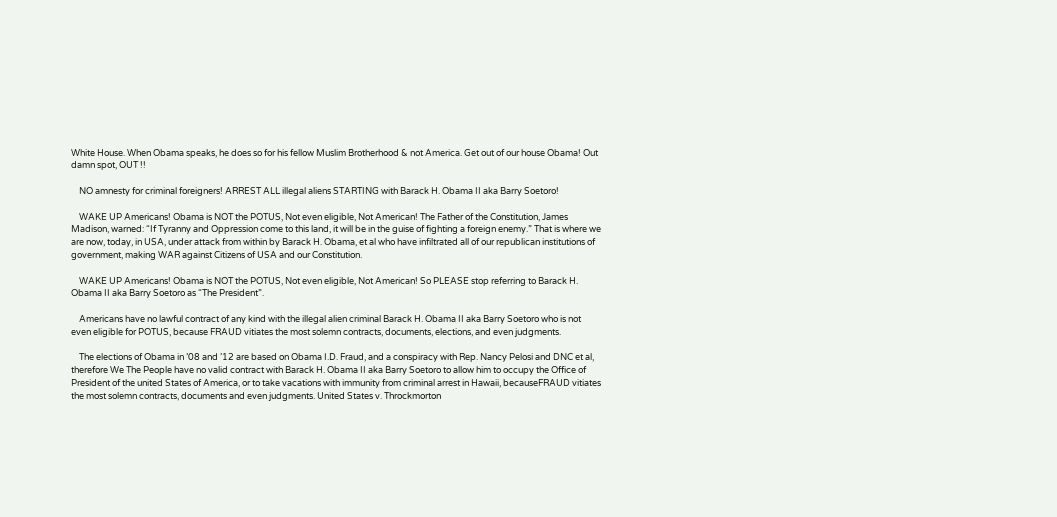White House. When Obama speaks, he does so for his fellow Muslim Brotherhood & not America. Get out of our house Obama! Out damn spot, OUT !!

    NO amnesty for criminal foreigners! ARREST ALL illegal aliens STARTING with Barack H. Obama II aka Barry Soetoro!

    WAKE UP Americans! Obama is NOT the POTUS, Not even eligible, Not American! The Father of the Constitution, James Madison, warned: “If Tyranny and Oppression come to this land, it will be in the guise of fighting a foreign enemy.” That is where we are now, today, in USA, under attack from within by Barack H. Obama, et al who have infiltrated all of our republican institutions of government, making WAR against Citizens of USA and our Constitution.

    WAKE UP Americans! Obama is NOT the POTUS, Not even eligible, Not American! So PLEASE stop referring to Barack H. Obama II aka Barry Soetoro as “The President”.

    Americans have no lawful contract of any kind with the illegal alien criminal Barack H. Obama II aka Barry Soetoro who is not even eligible for POTUS, because FRAUD vitiates the most solemn contracts, documents, elections, and even judgments.

    The elections of Obama in ’08 and ’12 are based on Obama I.D. Fraud, and a conspiracy with Rep. Nancy Pelosi and DNC et al, therefore We The People have no valid contract with Barack H. Obama II aka Barry Soetoro to allow him to occupy the Office of President of the united States of America, or to take vacations with immunity from criminal arrest in Hawaii, becauseFRAUD vitiates the most solemn contracts, documents and even judgments. United States v. Throckmorton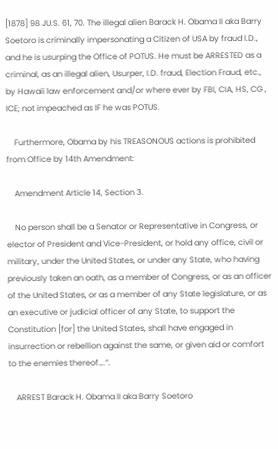[1878] 98 JU.S. 61, 70. The illegal alien Barack H. Obama II aka Barry Soetoro is criminally impersonating a Citizen of USA by fraud I.D., and he is usurping the Office of POTUS. He must be ARRESTED as a criminal, as an illegal alien, Usurper, I.D. fraud, Election Fraud, etc., by Hawaii law enforcement and/or where ever by FBI, CIA, HS, CG , ICE; not impeached as IF he was POTUS.

    Furthermore, Obama by his TREASONOUS actions is prohibited from Office by 14th Amendment:

    Amendment Article 14, Section 3.

    No person shall be a Senator or Representative in Congress, or elector of President and Vice-President, or hold any office, civil or military, under the United States, or under any State, who having previously taken an oath, as a member of Congress, or as an officer of the United States, or as a member of any State legislature, or as an executive or judicial officer of any State, to support the Constitution [for] the United States, shall have engaged in insurrection or rebellion against the same, or given aid or comfort to the enemies thereof….”.

    ARREST Barack H. Obama II aka Barry Soetoro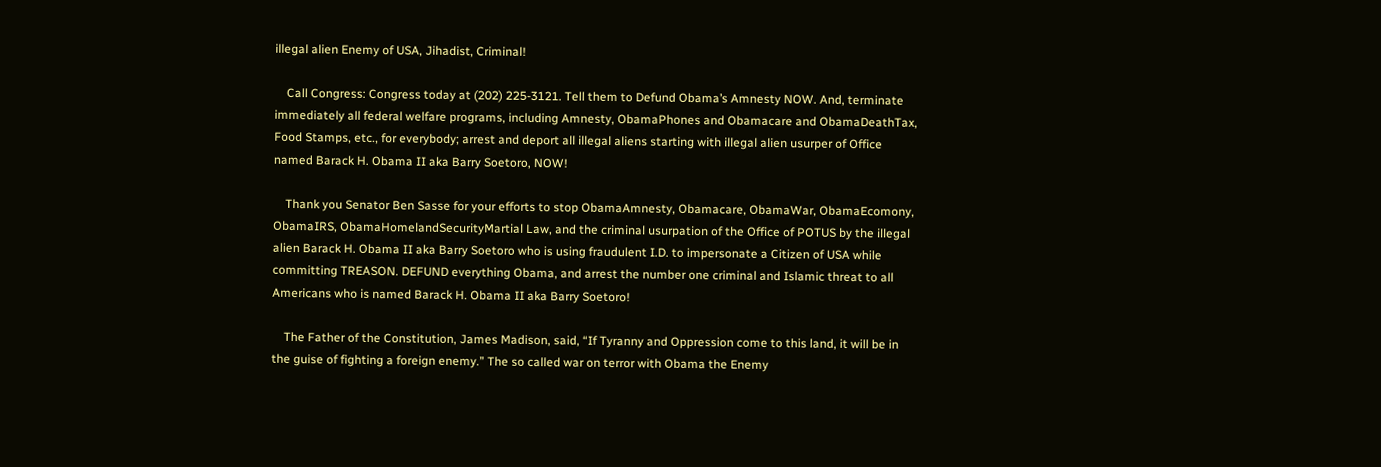illegal alien Enemy of USA, Jihadist, Criminal!

    Call Congress: Congress today at (202) 225-3121. Tell them to Defund Obama’s Amnesty NOW. And, terminate immediately all federal welfare programs, including Amnesty, ObamaPhones and Obamacare and ObamaDeathTax, Food Stamps, etc., for everybody; arrest and deport all illegal aliens starting with illegal alien usurper of Office named Barack H. Obama II aka Barry Soetoro, NOW!

    Thank you Senator Ben Sasse for your efforts to stop ObamaAmnesty, Obamacare, ObamaWar, ObamaEcomony, ObamaIRS, ObamaHomelandSecurityMartial Law, and the criminal usurpation of the Office of POTUS by the illegal alien Barack H. Obama II aka Barry Soetoro who is using fraudulent I.D. to impersonate a Citizen of USA while committing TREASON. DEFUND everything Obama, and arrest the number one criminal and Islamic threat to all Americans who is named Barack H. Obama II aka Barry Soetoro!

    The Father of the Constitution, James Madison, said, “If Tyranny and Oppression come to this land, it will be in the guise of fighting a foreign enemy.” The so called war on terror with Obama the Enemy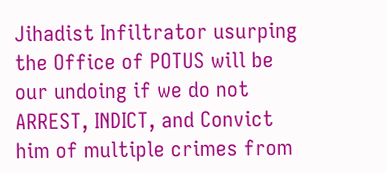Jihadist Infiltrator usurping the Office of POTUS will be our undoing if we do not ARREST, INDICT, and Convict him of multiple crimes from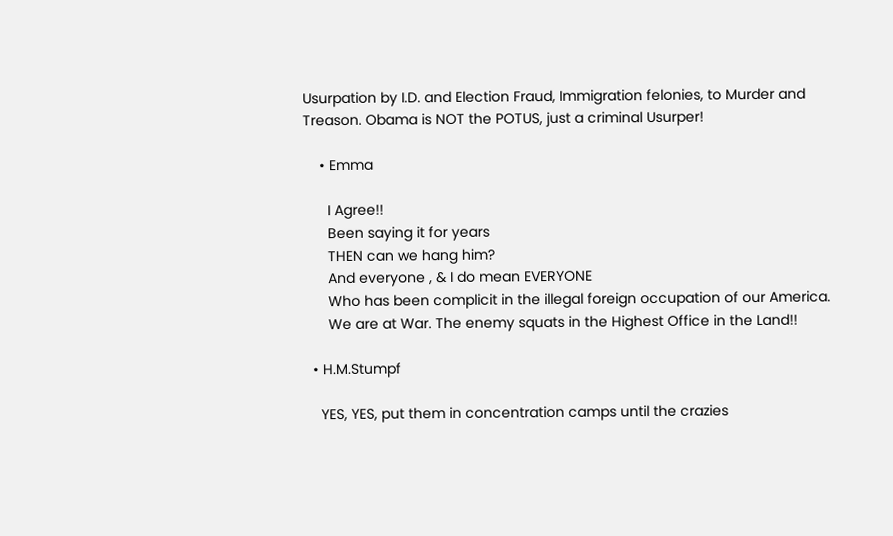Usurpation by I.D. and Election Fraud, Immigration felonies, to Murder and Treason. Obama is NOT the POTUS, just a criminal Usurper!

    • Emma

      I Agree!!
      Been saying it for years
      THEN can we hang him?
      And everyone , & I do mean EVERYONE
      Who has been complicit in the illegal foreign occupation of our America.
      We are at War. The enemy squats in the Highest Office in the Land!!

  • H.M.Stumpf

    YES, YES, put them in concentration camps until the crazies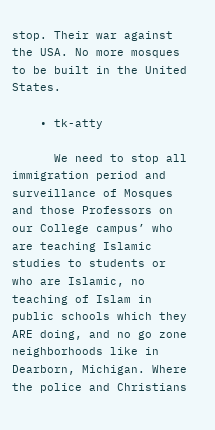stop. Their war against the USA. No more mosques to be built in the United States.

    • tk-atty

      We need to stop all immigration period and surveillance of Mosques and those Professors on our College campus’ who are teaching Islamic studies to students or who are Islamic, no teaching of Islam in public schools which they ARE doing, and no go zone neighborhoods like in Dearborn, Michigan. Where the police and Christians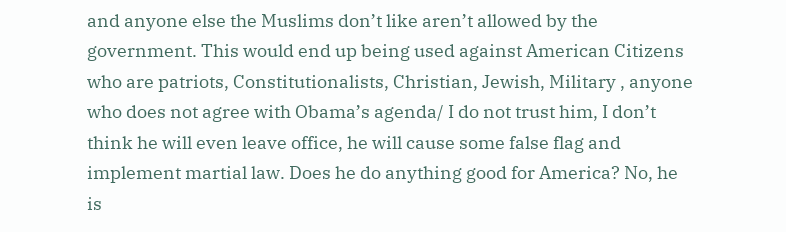and anyone else the Muslims don’t like aren’t allowed by the government. This would end up being used against American Citizens who are patriots, Constitutionalists, Christian, Jewish, Military , anyone who does not agree with Obama’s agenda/ I do not trust him, I don’t think he will even leave office, he will cause some false flag and implement martial law. Does he do anything good for America? No, he is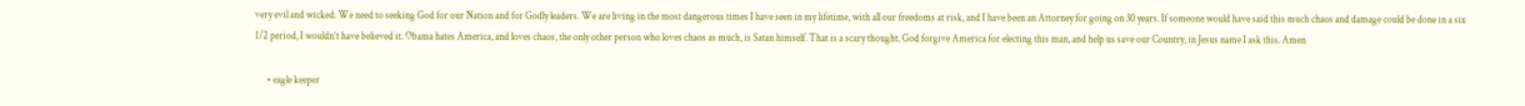very evil and wicked. We need to seeking God for our Nation and for Godly leaders. We are living in the most dangerous times I have seen in my lifetime, with all our freedoms at risk, and I have been an Attorney for going on 30 years. If someone would have said this much chaos and damage could be done in a six 1/2 period, I wouldn’t have believed it. Obama hates America, and loves chaos, the only other person who loves chaos as much, is Satan himself. That is a scary thought. God forgive America for electing this man, and help us save our Country, in Jesus name I ask this. Amen

      • eagle keeper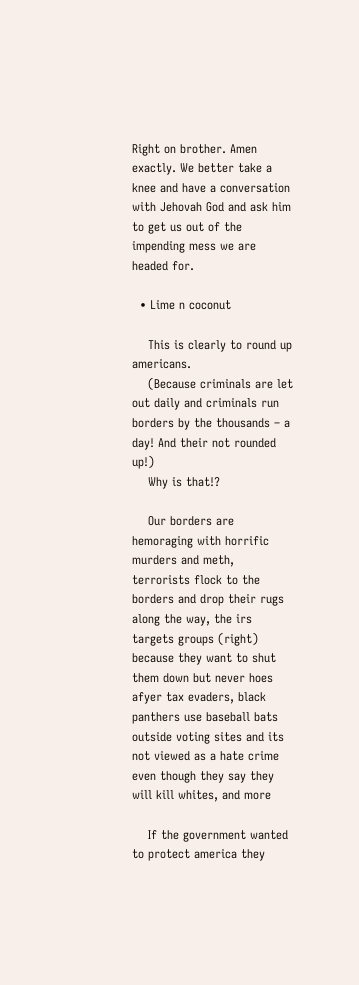Right on brother. Amen exactly. We better take a knee and have a conversation with Jehovah God and ask him to get us out of the impending mess we are headed for.

  • Lime n coconut

    This is clearly to round up americans.
    (Because criminals are let out daily and criminals run borders by the thousands – a day! And their not rounded up!)
    Why is that!?

    Our borders are hemoraging with horrific murders and meth, terrorists flock to the borders and drop their rugs along the way, the irs targets groups (right) because they want to shut them down but never hoes afyer tax evaders, black panthers use baseball bats outside voting sites and its not viewed as a hate crime even though they say they will kill whites, and more

    If the government wanted to protect america they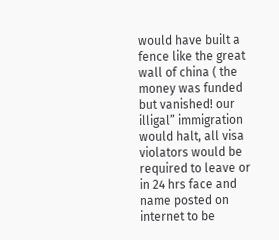would have built a fence like the great wall of china ( the money was funded but vanished! our illigal” immigration would halt, all visa violators would be required to leave or in 24 hrs face and name posted on internet to be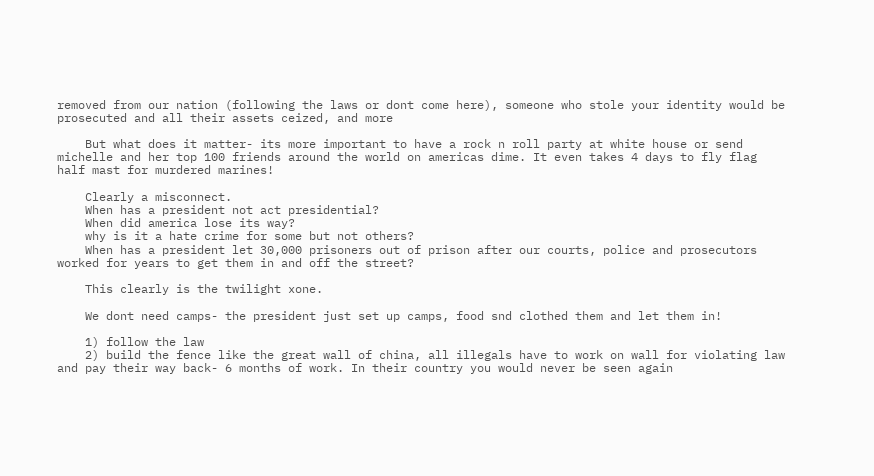removed from our nation (following the laws or dont come here), someone who stole your identity would be prosecuted and all their assets ceized, and more

    But what does it matter- its more important to have a rock n roll party at white house or send michelle and her top 100 friends around the world on americas dime. It even takes 4 days to fly flag half mast for murdered marines!

    Clearly a misconnect.
    When has a president not act presidential?
    When did america lose its way?
    why is it a hate crime for some but not others?
    When has a president let 30,000 prisoners out of prison after our courts, police and prosecutors worked for years to get them in and off the street?

    This clearly is the twilight xone.

    We dont need camps- the president just set up camps, food snd clothed them and let them in!

    1) follow the law
    2) build the fence like the great wall of china, all illegals have to work on wall for violating law and pay their way back- 6 months of work. In their country you would never be seen again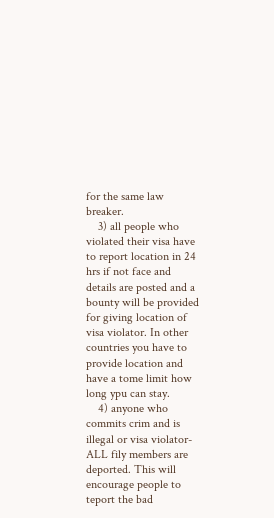for the same law breaker.
    3) all people who violated their visa have to report location in 24 hrs if not face and details are posted and a bounty will be provided for giving location of visa violator. In other countries you have to provide location and have a tome limit how long ypu can stay.
    4) anyone who commits crim and is illegal or visa violator- ALL fily members are deported. This will encourage people to teport the bad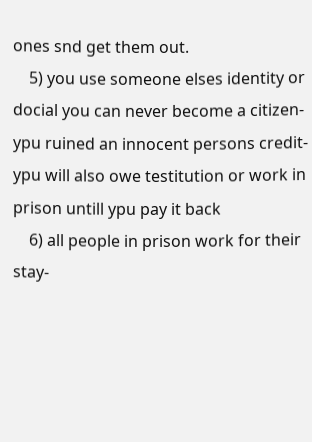ones snd get them out.
    5) you use someone elses identity or docial you can never become a citizen- ypu ruined an innocent persons credit- ypu will also owe testitution or work in prison untill ypu pay it back
    6) all people in prison work for their stay-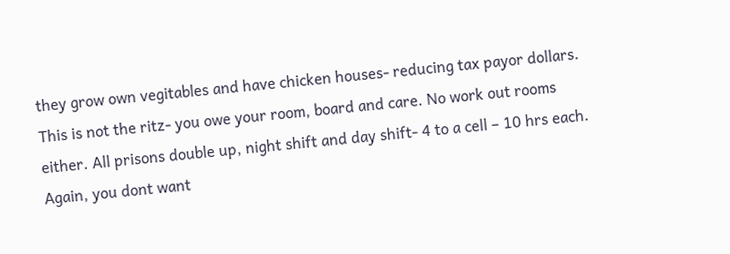they grow own vegitables and have chicken houses- reducing tax payor dollars. This is not the ritz- you owe your room, board and care. No work out rooms either. All prisons double up, night shift and day shift- 4 to a cell – 10 hrs each. Again, you dont want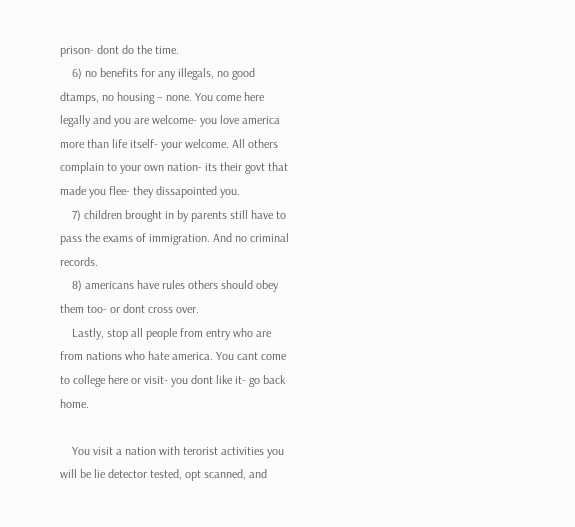prison- dont do the time.
    6) no benefits for any illegals, no good dtamps, no housing – none. You come here legally and you are welcome- you love america more than life itself- your welcome. All others complain to your own nation- its their govt that made you flee- they dissapointed you.
    7) children brought in by parents still have to pass the exams of immigration. And no criminal records.
    8) americans have rules others should obey them too- or dont cross over.
    Lastly, stop all people from entry who are from nations who hate america. You cant come to college here or visit- you dont like it- go back home.

    You visit a nation with terorist activities you will be lie detector tested, opt scanned, and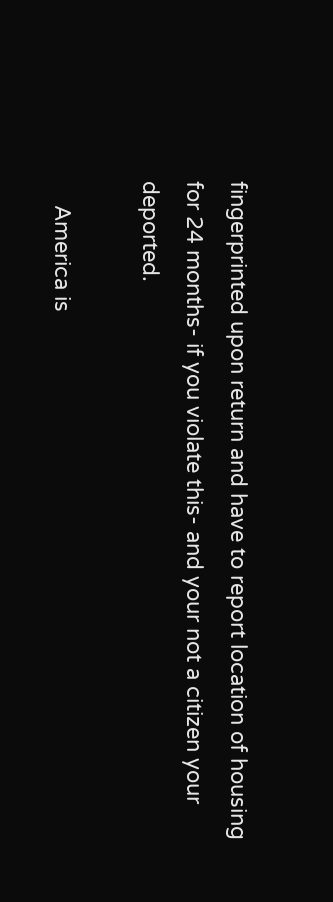fingerprinted upon return and have to report location of housing for 24 months- if you violate this- and your not a citizen your deported.

    America is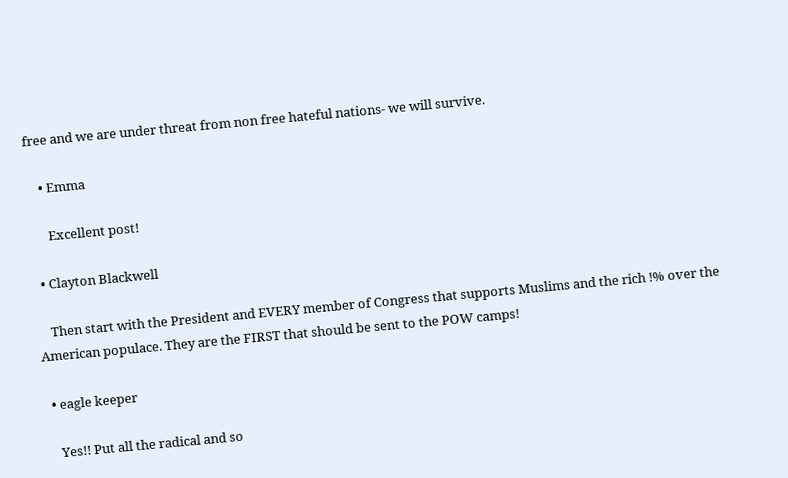free and we are under threat from non free hateful nations- we will survive.

    • Emma

      Excellent post!

  • Clayton Blackwell

    Then start with the President and EVERY member of Congress that supports Muslims and the rich !% over the American populace. They are the FIRST that should be sent to the POW camps!

  • eagle keeper

    Yes!! Put all the radical and so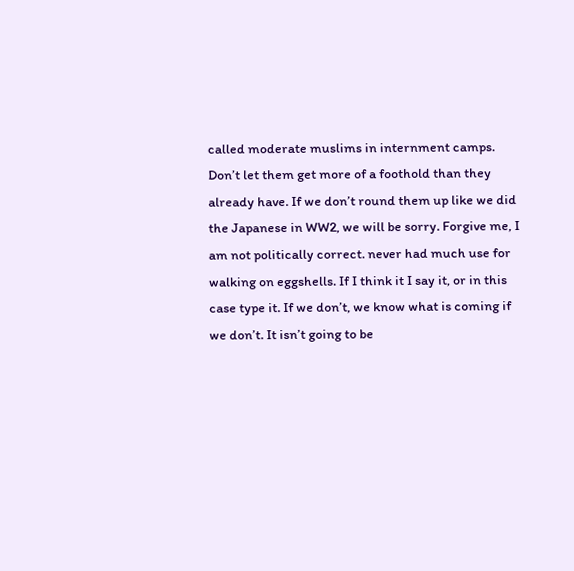called moderate muslims in internment camps. Don’t let them get more of a foothold than they already have. If we don’t round them up like we did the Japanese in WW2, we will be sorry. Forgive me, I am not politically correct. never had much use for walking on eggshells. If I think it I say it, or in this case type it. If we don’t, we know what is coming if we don’t. It isn’t going to be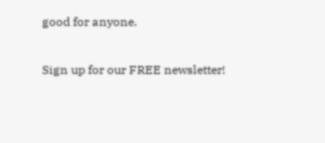good for anyone.

Sign up for our FREE newsletter!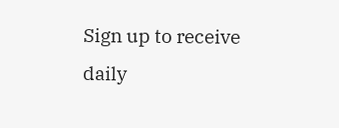Sign up to receive daily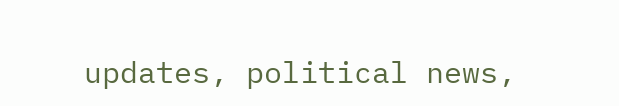updates, political news,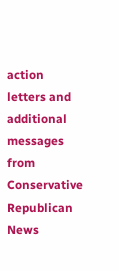action letters and additional messages from Conservative Republican News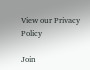View our Privacy Policy

Join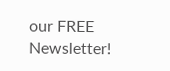our FREE Newsletter!